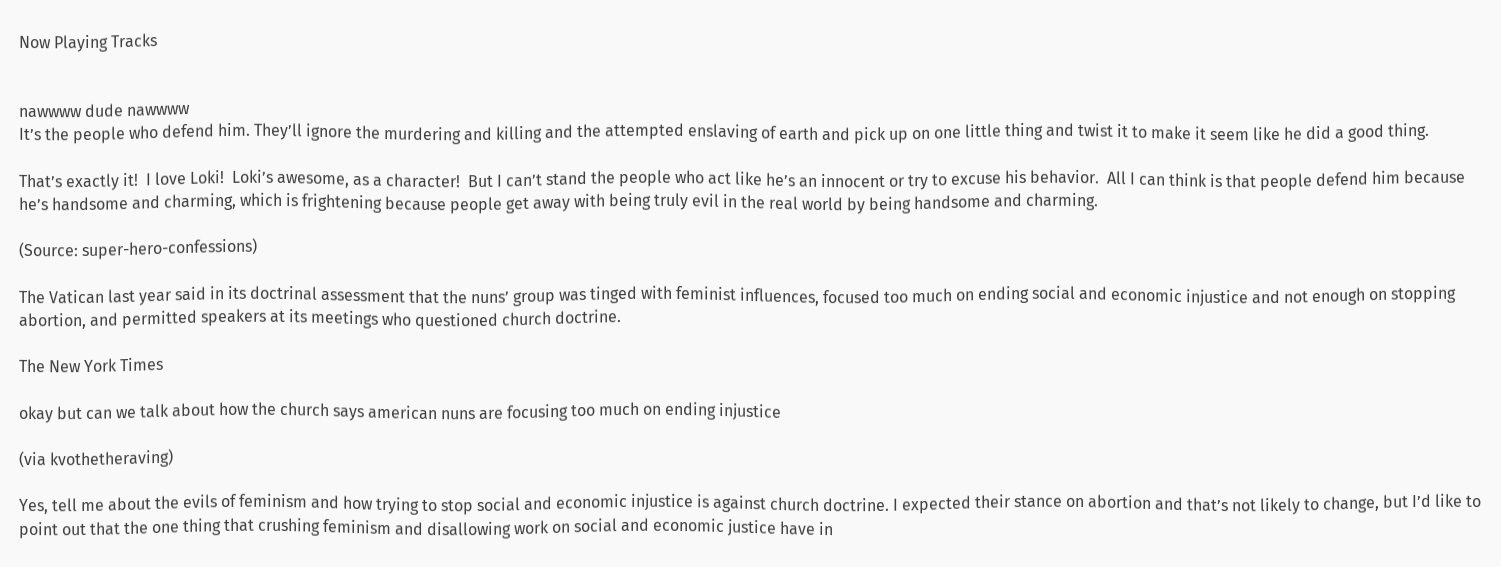Now Playing Tracks


nawwww dude nawwww
It’s the people who defend him. They’ll ignore the murdering and killing and the attempted enslaving of earth and pick up on one little thing and twist it to make it seem like he did a good thing.

That’s exactly it!  I love Loki!  Loki’s awesome, as a character!  But I can’t stand the people who act like he’s an innocent or try to excuse his behavior.  All I can think is that people defend him because he’s handsome and charming, which is frightening because people get away with being truly evil in the real world by being handsome and charming.

(Source: super-hero-confessions)

The Vatican last year said in its doctrinal assessment that the nuns’ group was tinged with feminist influences, focused too much on ending social and economic injustice and not enough on stopping abortion, and permitted speakers at its meetings who questioned church doctrine.

The New York Times

okay but can we talk about how the church says american nuns are focusing too much on ending injustice

(via kvothetheraving)

Yes, tell me about the evils of feminism and how trying to stop social and economic injustice is against church doctrine. I expected their stance on abortion and that’s not likely to change, but I’d like to point out that the one thing that crushing feminism and disallowing work on social and economic justice have in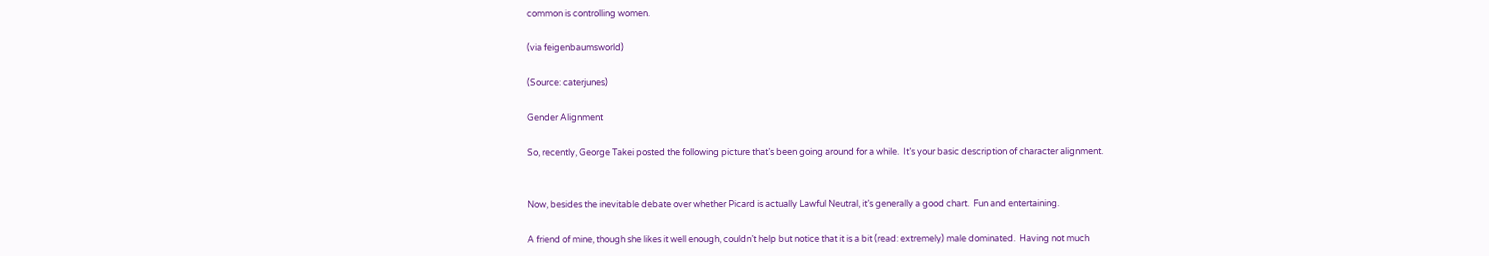common is controlling women.

(via feigenbaumsworld)

(Source: caterjunes)

Gender Alignment

So, recently, George Takei posted the following picture that’s been going around for a while.  It’s your basic description of character alignment.


Now, besides the inevitable debate over whether Picard is actually Lawful Neutral, it’s generally a good chart.  Fun and entertaining.

A friend of mine, though she likes it well enough, couldn’t help but notice that it is a bit (read: extremely) male dominated.  Having not much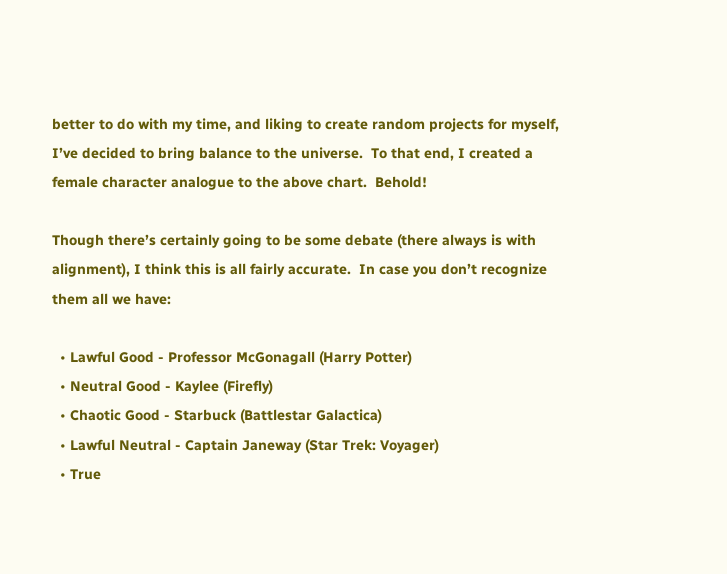better to do with my time, and liking to create random projects for myself, I’ve decided to bring balance to the universe.  To that end, I created a female character analogue to the above chart.  Behold!

Though there’s certainly going to be some debate (there always is with alignment), I think this is all fairly accurate.  In case you don’t recognize them all we have:

  • Lawful Good - Professor McGonagall (Harry Potter)
  • Neutral Good - Kaylee (Firefly)
  • Chaotic Good - Starbuck (Battlestar Galactica)
  • Lawful Neutral - Captain Janeway (Star Trek: Voyager)
  • True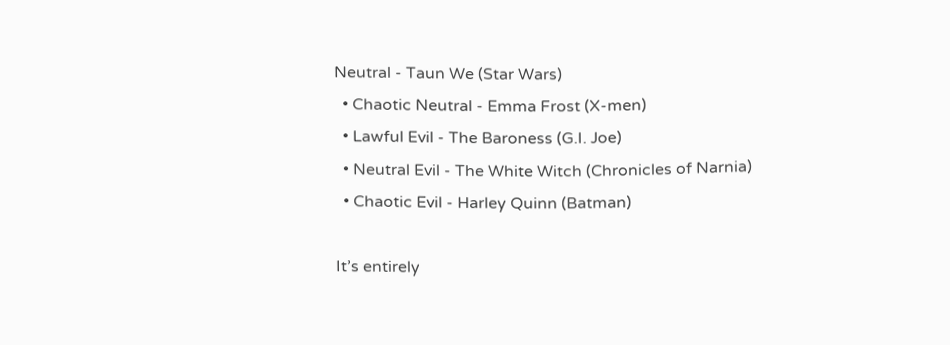Neutral - Taun We (Star Wars)
  • Chaotic Neutral - Emma Frost (X-men)
  • Lawful Evil - The Baroness (G.I. Joe)
  • Neutral Evil - The White Witch (Chronicles of Narnia)
  • Chaotic Evil - Harley Quinn (Batman)

It’s entirely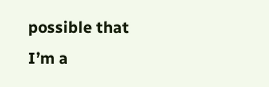possible that I’m a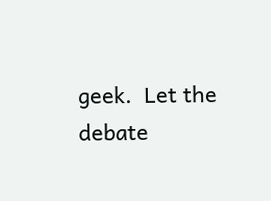geek.  Let the debate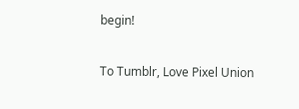begin!

To Tumblr, Love Pixel Union